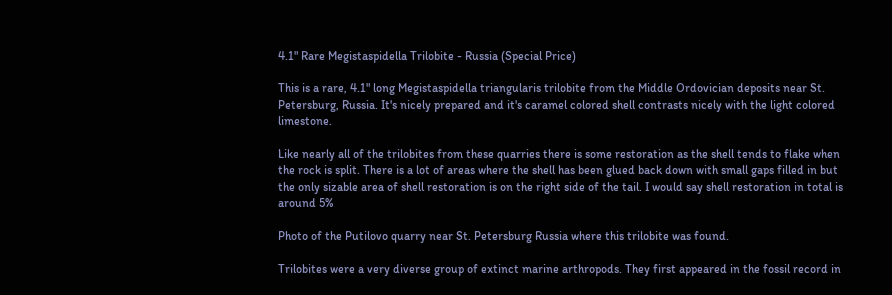4.1" Rare Megistaspidella Trilobite - Russia (Special Price)

This is a rare, 4.1" long Megistaspidella triangularis trilobite from the Middle Ordovician deposits near St. Petersburg, Russia. It's nicely prepared and it's caramel colored shell contrasts nicely with the light colored limestone.

Like nearly all of the trilobites from these quarries there is some restoration as the shell tends to flake when the rock is split. There is a lot of areas where the shell has been glued back down with small gaps filled in but the only sizable area of shell restoration is on the right side of the tail. I would say shell restoration in total is around 5%

Photo of the Putilovo quarry near St. Petersburg Russia where this trilobite was found.

Trilobites were a very diverse group of extinct marine arthropods. They first appeared in the fossil record in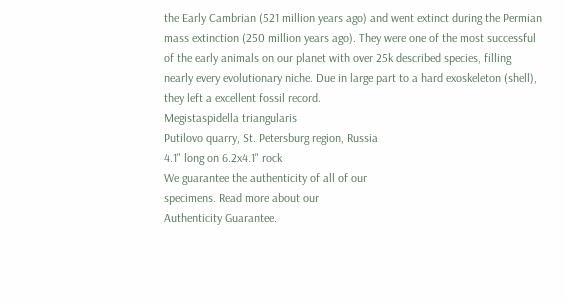the Early Cambrian (521 million years ago) and went extinct during the Permian mass extinction (250 million years ago). They were one of the most successful of the early animals on our planet with over 25k described species, filling nearly every evolutionary niche. Due in large part to a hard exoskeleton (shell), they left a excellent fossil record.
Megistaspidella triangularis
Putilovo quarry, St. Petersburg region, Russia
4.1" long on 6.2x4.1" rock
We guarantee the authenticity of all of our
specimens. Read more about our
Authenticity Guarantee.